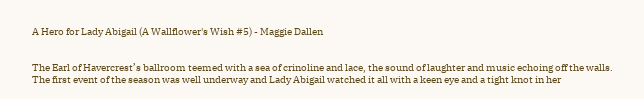A Hero for Lady Abigail (A Wallflower's Wish #5) - Maggie Dallen


The Earl of Havercrest’s ballroom teemed with a sea of crinoline and lace, the sound of laughter and music echoing off the walls. The first event of the season was well underway and Lady Abigail watched it all with a keen eye and a tight knot in her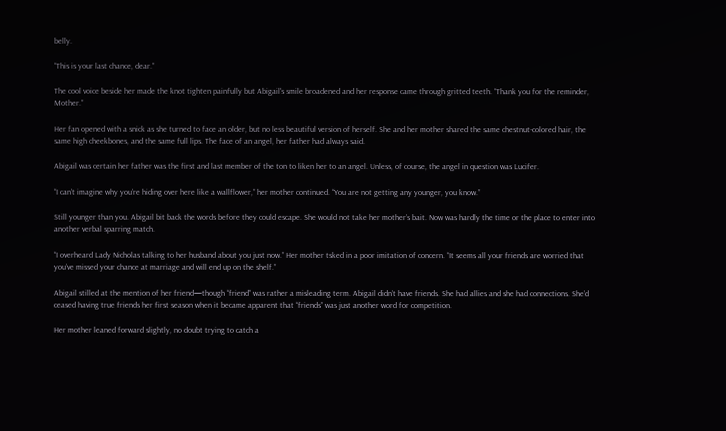belly.

“This is your last chance, dear.”

The cool voice beside her made the knot tighten painfully but Abigail's smile broadened and her response came through gritted teeth. “Thank you for the reminder, Mother.”

Her fan opened with a snick as she turned to face an older, but no less beautiful version of herself. She and her mother shared the same chestnut-colored hair, the same high cheekbones, and the same full lips. The face of an angel, her father had always said.

Abigail was certain her father was the first and last member of the ton to liken her to an angel. Unless, of course, the angel in question was Lucifer.

“I can’t imagine why you’re hiding over here like a wallflower,” her mother continued. “You are not getting any younger, you know.”

Still younger than you. Abigail bit back the words before they could escape. She would not take her mother’s bait. Now was hardly the time or the place to enter into another verbal sparring match.

“I overheard Lady Nicholas talking to her husband about you just now.” Her mother tsked in a poor imitation of concern. “It seems all your friends are worried that you’ve missed your chance at marriage and will end up on the shelf.”

Abigail stilled at the mention of her friend—though “friend” was rather a misleading term. Abigail didn’t have friends. She had allies and she had connections. She’d ceased having true friends her first season when it became apparent that “friends” was just another word for competition.

Her mother leaned forward slightly, no doubt trying to catch a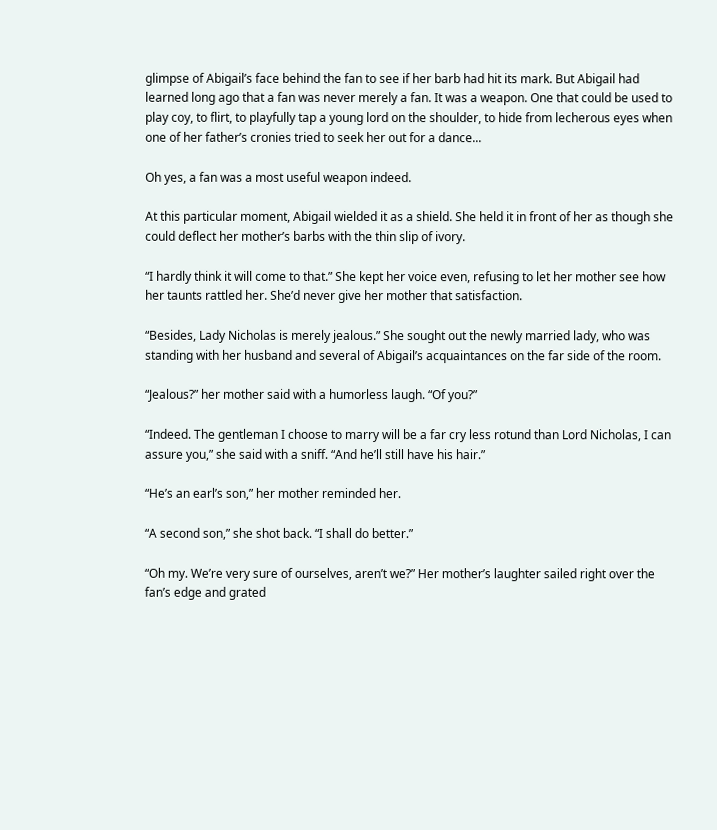glimpse of Abigail’s face behind the fan to see if her barb had hit its mark. But Abigail had learned long ago that a fan was never merely a fan. It was a weapon. One that could be used to play coy, to flirt, to playfully tap a young lord on the shoulder, to hide from lecherous eyes when one of her father’s cronies tried to seek her out for a dance...

Oh yes, a fan was a most useful weapon indeed.

At this particular moment, Abigail wielded it as a shield. She held it in front of her as though she could deflect her mother’s barbs with the thin slip of ivory.

“I hardly think it will come to that.” She kept her voice even, refusing to let her mother see how her taunts rattled her. She’d never give her mother that satisfaction.

“Besides, Lady Nicholas is merely jealous.” She sought out the newly married lady, who was standing with her husband and several of Abigail’s acquaintances on the far side of the room.

“Jealous?” her mother said with a humorless laugh. “Of you?”

“Indeed. The gentleman I choose to marry will be a far cry less rotund than Lord Nicholas, I can assure you,” she said with a sniff. “And he’ll still have his hair.”

“He’s an earl’s son,” her mother reminded her.

“A second son,” she shot back. “I shall do better.”

“Oh my. We’re very sure of ourselves, aren’t we?” Her mother’s laughter sailed right over the fan’s edge and grated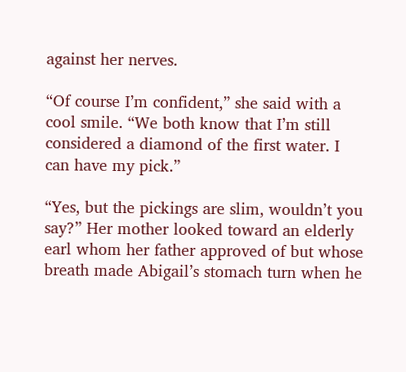against her nerves.

“Of course I’m confident,” she said with a cool smile. “We both know that I’m still considered a diamond of the first water. I can have my pick.”

“Yes, but the pickings are slim, wouldn’t you say?” Her mother looked toward an elderly earl whom her father approved of but whose breath made Abigail’s stomach turn when he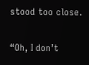stood too close.

“Oh, I don’t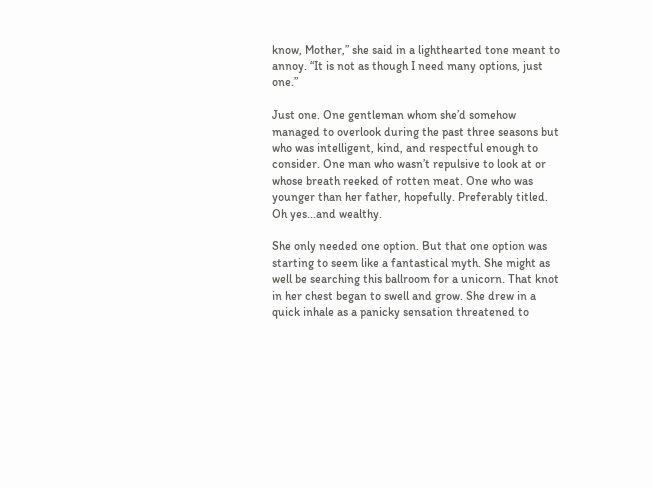know, Mother,” she said in a lighthearted tone meant to annoy. “It is not as though I need many options, just one.”

Just one. One gentleman whom she’d somehow managed to overlook during the past three seasons but who was intelligent, kind, and respectful enough to consider. One man who wasn’t repulsive to look at or whose breath reeked of rotten meat. One who was younger than her father, hopefully. Preferably titled. Oh yes...and wealthy.

She only needed one option. But that one option was starting to seem like a fantastical myth. She might as well be searching this ballroom for a unicorn. That knot in her chest began to swell and grow. She drew in a quick inhale as a panicky sensation threatened to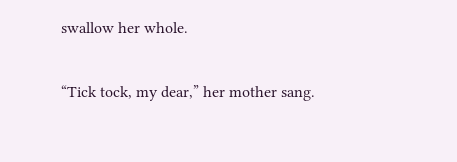swallow her whole.

“Tick tock, my dear,” her mother sang.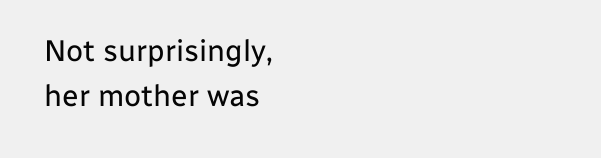Not surprisingly, her mother was